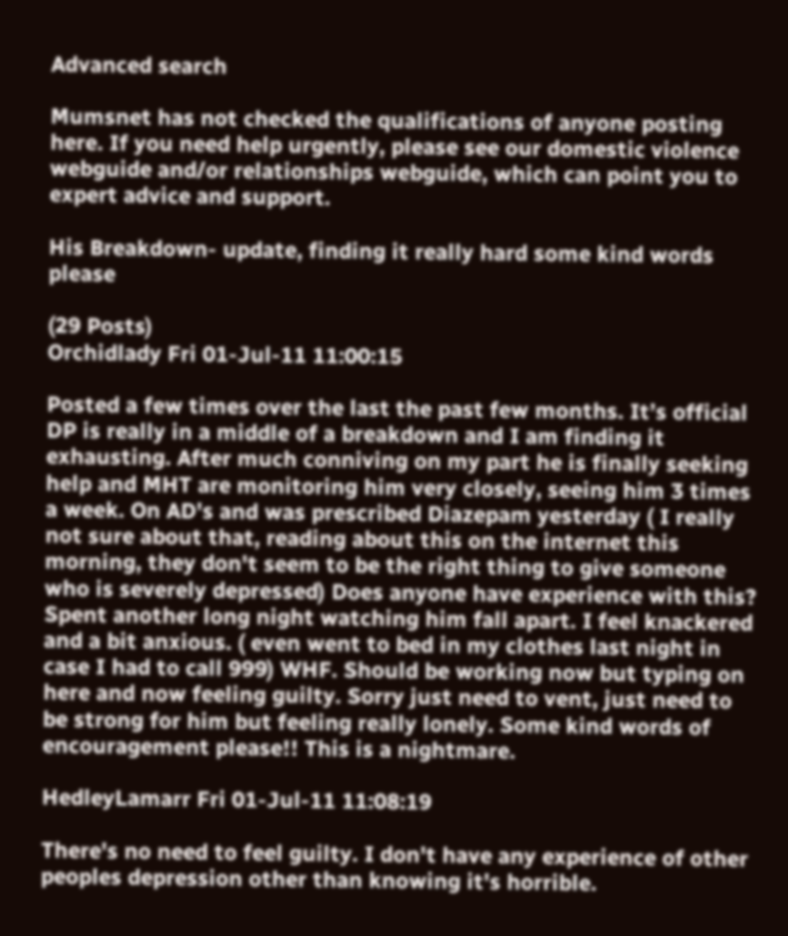Advanced search

Mumsnet has not checked the qualifications of anyone posting here. If you need help urgently, please see our domestic violence webguide and/or relationships webguide, which can point you to expert advice and support.

His Breakdown- update, finding it really hard some kind words please

(29 Posts)
Orchidlady Fri 01-Jul-11 11:00:15

Posted a few times over the last the past few months. It’s official DP is really in a middle of a breakdown and I am finding it exhausting. After much conniving on my part he is finally seeking help and MHT are monitoring him very closely, seeing him 3 times a week. On AD's and was prescribed Diazepam yesterday ( I really not sure about that, reading about this on the internet this morning, they don't seem to be the right thing to give someone who is severely depressed) Does anyone have experience with this? Spent another long night watching him fall apart. I feel knackered and a bit anxious. ( even went to bed in my clothes last night in case I had to call 999) WHF. Should be working now but typing on here and now feeling guilty. Sorry just need to vent, just need to be strong for him but feeling really lonely. Some kind words of encouragement please!! This is a nightmare.

HedleyLamarr Fri 01-Jul-11 11:08:19

There's no need to feel guilty. I don't have any experience of other peoples depression other than knowing it's horrible.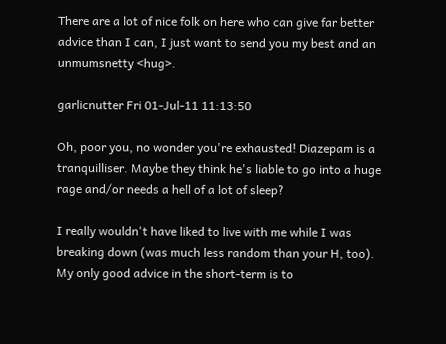There are a lot of nice folk on here who can give far better advice than I can, I just want to send you my best and an unmumsnetty <hug>.

garlicnutter Fri 01-Jul-11 11:13:50

Oh, poor you, no wonder you're exhausted! Diazepam is a tranquilliser. Maybe they think he's liable to go into a huge rage and/or needs a hell of a lot of sleep?

I really wouldn't have liked to live with me while I was breaking down (was much less random than your H, too). My only good advice in the short-term is to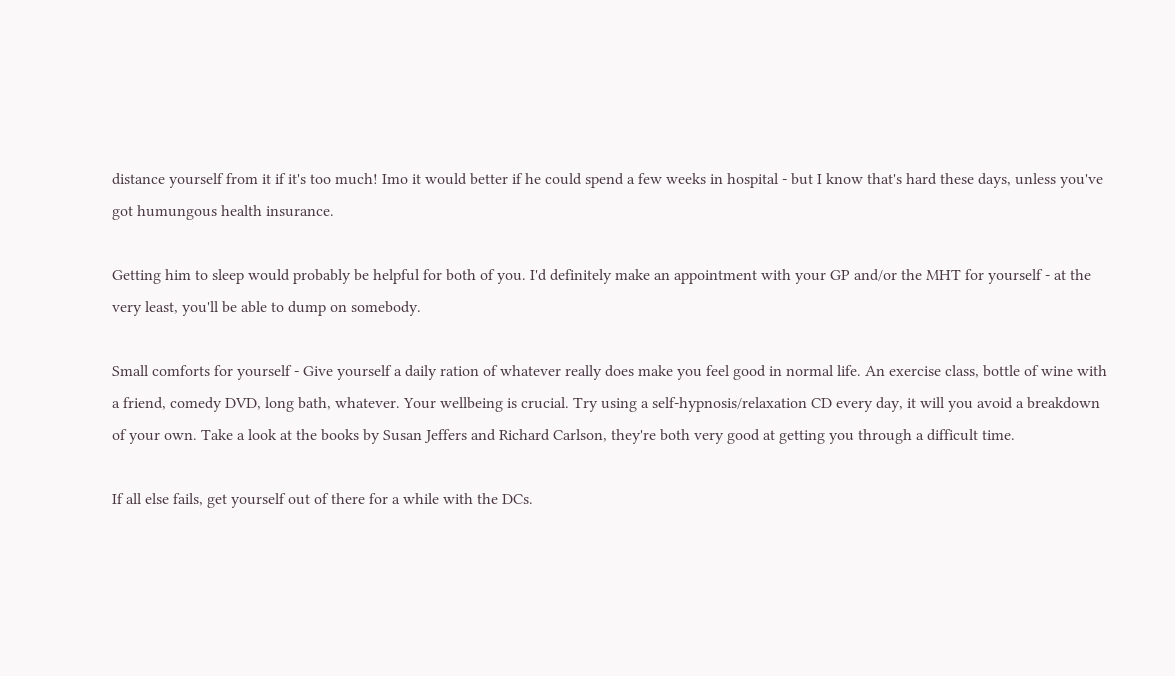distance yourself from it if it's too much! Imo it would better if he could spend a few weeks in hospital - but I know that's hard these days, unless you've got humungous health insurance.

Getting him to sleep would probably be helpful for both of you. I'd definitely make an appointment with your GP and/or the MHT for yourself - at the very least, you'll be able to dump on somebody.

Small comforts for yourself - Give yourself a daily ration of whatever really does make you feel good in normal life. An exercise class, bottle of wine with a friend, comedy DVD, long bath, whatever. Your wellbeing is crucial. Try using a self-hypnosis/relaxation CD every day, it will you avoid a breakdown of your own. Take a look at the books by Susan Jeffers and Richard Carlson, they're both very good at getting you through a difficult time.

If all else fails, get yourself out of there for a while with the DCs.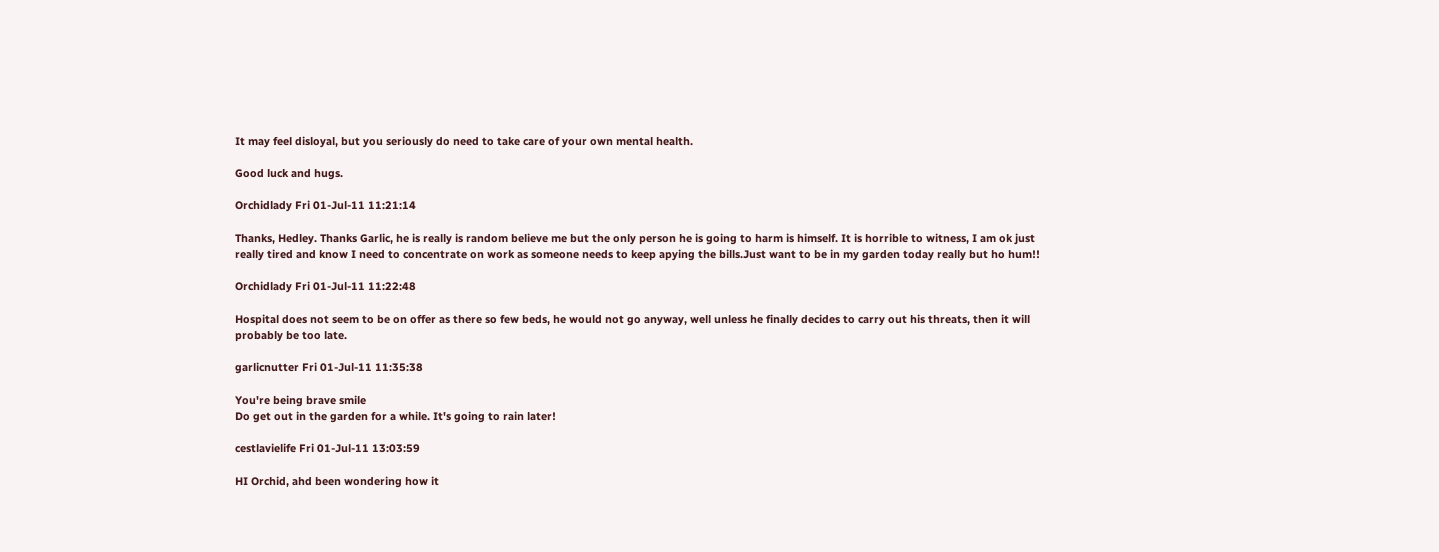It may feel disloyal, but you seriously do need to take care of your own mental health.

Good luck and hugs.

Orchidlady Fri 01-Jul-11 11:21:14

Thanks, Hedley. Thanks Garlic, he is really is random believe me but the only person he is going to harm is himself. It is horrible to witness, I am ok just really tired and know I need to concentrate on work as someone needs to keep apying the bills.Just want to be in my garden today really but ho hum!!

Orchidlady Fri 01-Jul-11 11:22:48

Hospital does not seem to be on offer as there so few beds, he would not go anyway, well unless he finally decides to carry out his threats, then it will probably be too late.

garlicnutter Fri 01-Jul-11 11:35:38

You're being brave smile
Do get out in the garden for a while. It's going to rain later!

cestlavielife Fri 01-Jul-11 13:03:59

HI Orchid, ahd been wondering how it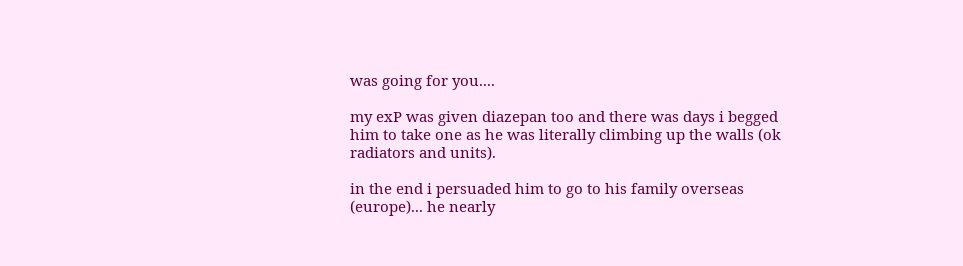was going for you....

my exP was given diazepan too and there was days i begged him to take one as he was literally climbing up the walls (ok radiators and units).

in the end i persuaded him to go to his family overseas (europe)... he nearly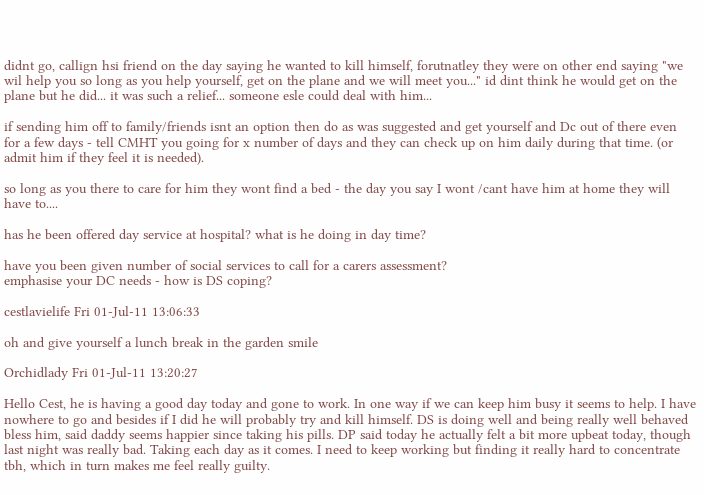didnt go, callign hsi friend on the day saying he wanted to kill himself, forutnatley they were on other end saying "we wil help you so long as you help yourself, get on the plane and we will meet you..." id dint think he would get on the plane but he did... it was such a relief... someone esle could deal with him...

if sending him off to family/friends isnt an option then do as was suggested and get yourself and Dc out of there even for a few days - tell CMHT you going for x number of days and they can check up on him daily during that time. (or admit him if they feel it is needed).

so long as you there to care for him they wont find a bed - the day you say I wont /cant have him at home they will have to....

has he been offered day service at hospital? what is he doing in day time?

have you been given number of social services to call for a carers assessment?
emphasise your DC needs - how is DS coping?

cestlavielife Fri 01-Jul-11 13:06:33

oh and give yourself a lunch break in the garden smile

Orchidlady Fri 01-Jul-11 13:20:27

Hello Cest, he is having a good day today and gone to work. In one way if we can keep him busy it seems to help. I have nowhere to go and besides if I did he will probably try and kill himself. DS is doing well and being really well behaved bless him, said daddy seems happier since taking his pills. DP said today he actually felt a bit more upbeat today, though last night was really bad. Taking each day as it comes. I need to keep working but finding it really hard to concentrate tbh, which in turn makes me feel really guilty.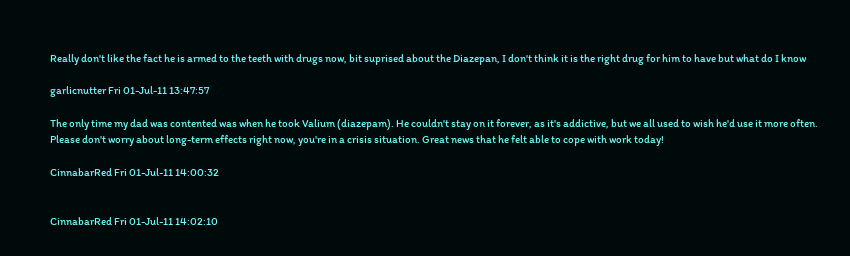Really don't like the fact he is armed to the teeth with drugs now, bit suprised about the Diazepan, I don't think it is the right drug for him to have but what do I know

garlicnutter Fri 01-Jul-11 13:47:57

The only time my dad was contented was when he took Valium (diazepam). He couldn't stay on it forever, as it's addictive, but we all used to wish he'd use it more often. Please don't worry about long-term effects right now, you're in a crisis situation. Great news that he felt able to cope with work today!

CinnabarRed Fri 01-Jul-11 14:00:32


CinnabarRed Fri 01-Jul-11 14:02:10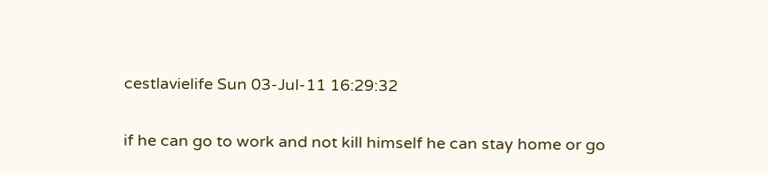cestlavielife Sun 03-Jul-11 16:29:32

if he can go to work and not kill himself he can stay home or go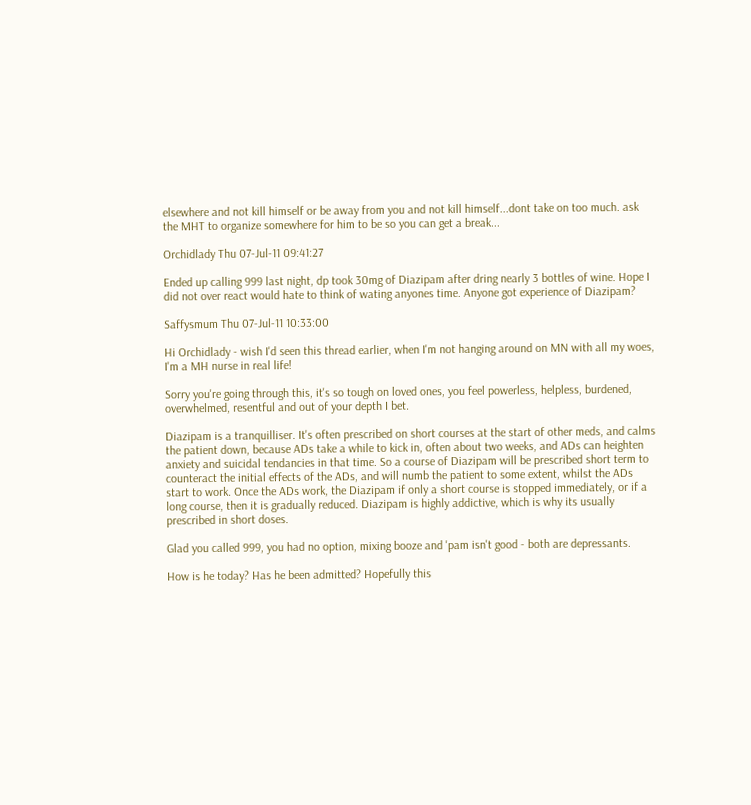elsewhere and not kill himself or be away from you and not kill himself...dont take on too much. ask the MHT to organize somewhere for him to be so you can get a break...

Orchidlady Thu 07-Jul-11 09:41:27

Ended up calling 999 last night, dp took 30mg of Diazipam after dring nearly 3 bottles of wine. Hope I did not over react would hate to think of wating anyones time. Anyone got experience of Diazipam?

Saffysmum Thu 07-Jul-11 10:33:00

Hi Orchidlady - wish I'd seen this thread earlier, when I'm not hanging around on MN with all my woes, I'm a MH nurse in real life!

Sorry you're going through this, it's so tough on loved ones, you feel powerless, helpless, burdened, overwhelmed, resentful and out of your depth I bet.

Diazipam is a tranquilliser. It's often prescribed on short courses at the start of other meds, and calms the patient down, because ADs take a while to kick in, often about two weeks, and ADs can heighten anxiety and suicidal tendancies in that time. So a course of Diazipam will be prescribed short term to counteract the initial effects of the ADs, and will numb the patient to some extent, whilst the ADs start to work. Once the ADs work, the Diazipam if only a short course is stopped immediately, or if a long course, then it is gradually reduced. Diazipam is highly addictive, which is why its usually prescribed in short doses.

Glad you called 999, you had no option, mixing booze and 'pam isn't good - both are depressants.

How is he today? Has he been admitted? Hopefully this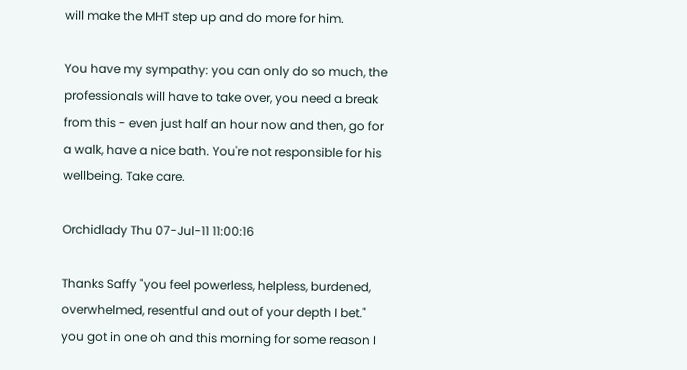will make the MHT step up and do more for him.

You have my sympathy: you can only do so much, the professionals will have to take over, you need a break from this - even just half an hour now and then, go for a walk, have a nice bath. You're not responsible for his wellbeing. Take care.

Orchidlady Thu 07-Jul-11 11:00:16

Thanks Saffy "you feel powerless, helpless, burdened, overwhelmed, resentful and out of your depth I bet." you got in one oh and this morning for some reason I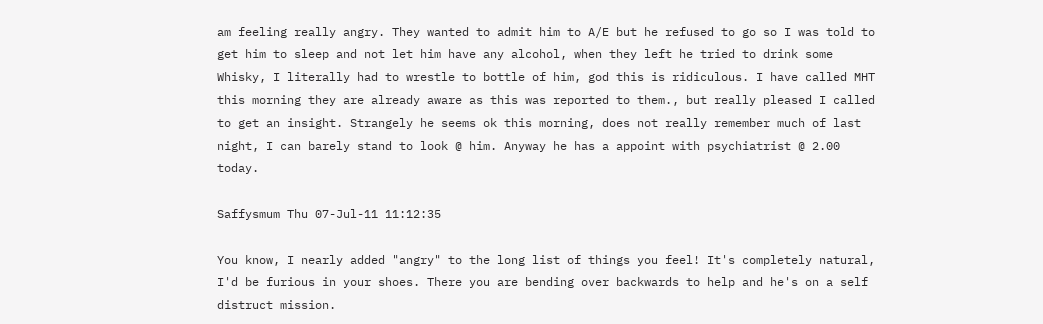am feeling really angry. They wanted to admit him to A/E but he refused to go so I was told to get him to sleep and not let him have any alcohol, when they left he tried to drink some Whisky, I literally had to wrestle to bottle of him, god this is ridiculous. I have called MHT this morning they are already aware as this was reported to them., but really pleased I called to get an insight. Strangely he seems ok this morning, does not really remember much of last night, I can barely stand to look @ him. Anyway he has a appoint with psychiatrist @ 2.00 today.

Saffysmum Thu 07-Jul-11 11:12:35

You know, I nearly added "angry" to the long list of things you feel! It's completely natural, I'd be furious in your shoes. There you are bending over backwards to help and he's on a self distruct mission.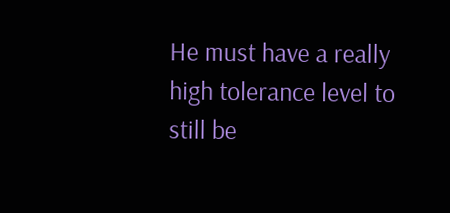He must have a really high tolerance level to still be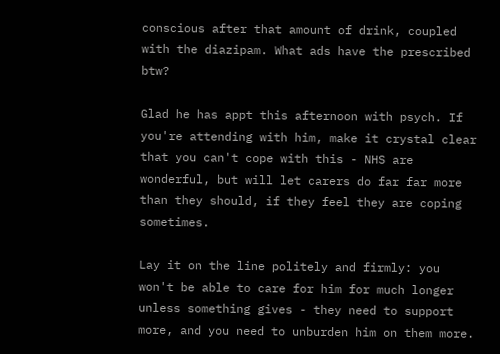conscious after that amount of drink, coupled with the diazipam. What ads have the prescribed btw?

Glad he has appt this afternoon with psych. If you're attending with him, make it crystal clear that you can't cope with this - NHS are wonderful, but will let carers do far far more than they should, if they feel they are coping sometimes.

Lay it on the line politely and firmly: you won't be able to care for him for much longer unless something gives - they need to support more, and you need to unburden him on them more.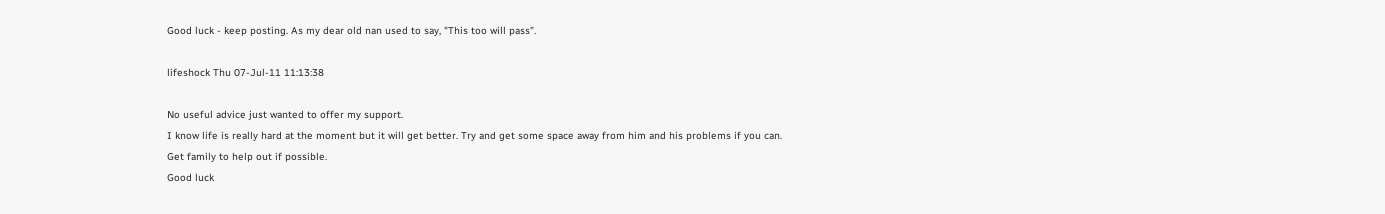Good luck - keep posting. As my dear old nan used to say, "This too will pass".

lifeshock Thu 07-Jul-11 11:13:38

No useful advice just wanted to offer my support.
I know life is really hard at the moment but it will get better. Try and get some space away from him and his problems if you can. Get family to help out if possible.
Good luck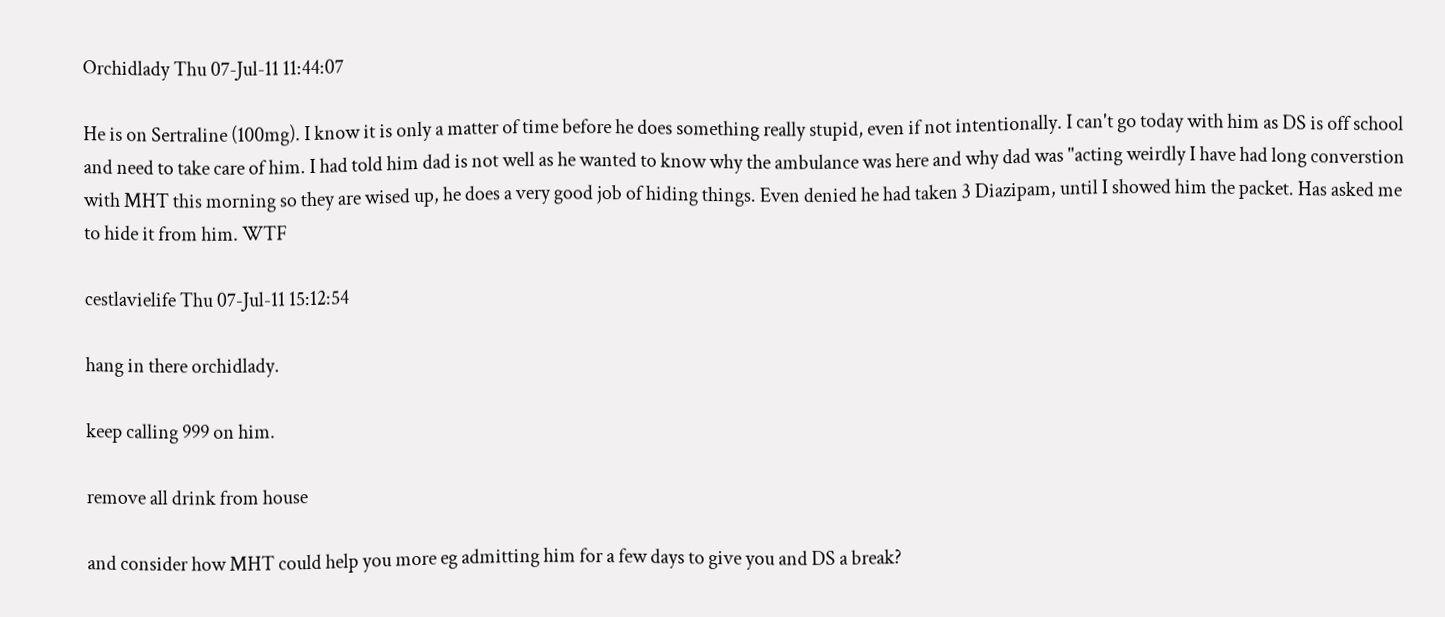Orchidlady Thu 07-Jul-11 11:44:07

He is on Sertraline (100mg). I know it is only a matter of time before he does something really stupid, even if not intentionally. I can't go today with him as DS is off school and need to take care of him. I had told him dad is not well as he wanted to know why the ambulance was here and why dad was "acting weirdly I have had long converstion with MHT this morning so they are wised up, he does a very good job of hiding things. Even denied he had taken 3 Diazipam, until I showed him the packet. Has asked me to hide it from him. WTF

cestlavielife Thu 07-Jul-11 15:12:54

hang in there orchidlady.

keep calling 999 on him.

remove all drink from house

and consider how MHT could help you more eg admitting him for a few days to give you and DS a break?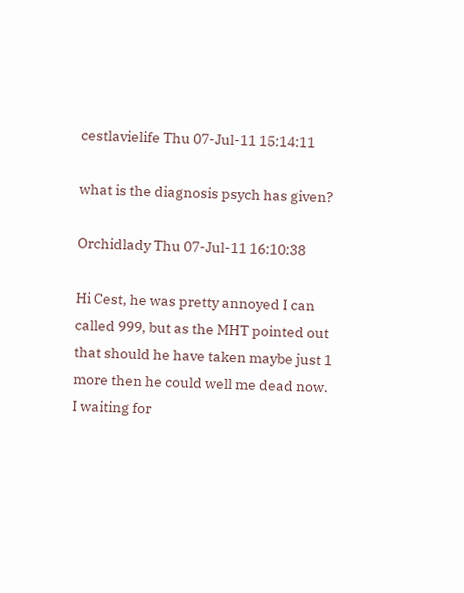cestlavielife Thu 07-Jul-11 15:14:11

what is the diagnosis psych has given?

Orchidlady Thu 07-Jul-11 16:10:38

Hi Cest, he was pretty annoyed I can called 999, but as the MHT pointed out that should he have taken maybe just 1 more then he could well me dead now. I waiting for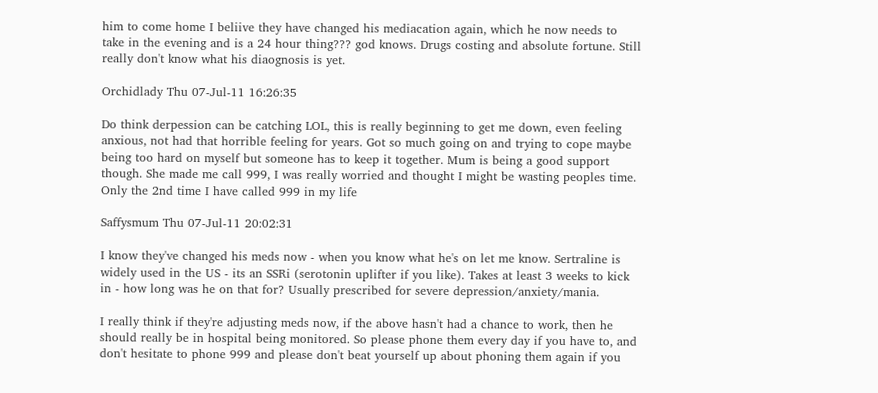him to come home I beliive they have changed his mediacation again, which he now needs to take in the evening and is a 24 hour thing??? god knows. Drugs costing and absolute fortune. Still really don't know what his diaognosis is yet.

Orchidlady Thu 07-Jul-11 16:26:35

Do think derpession can be catching LOL, this is really beginning to get me down, even feeling anxious, not had that horrible feeling for years. Got so much going on and trying to cope maybe being too hard on myself but someone has to keep it together. Mum is being a good support though. She made me call 999, I was really worried and thought I might be wasting peoples time. Only the 2nd time I have called 999 in my life

Saffysmum Thu 07-Jul-11 20:02:31

I know they've changed his meds now - when you know what he's on let me know. Sertraline is widely used in the US - its an SSRi (serotonin uplifter if you like). Takes at least 3 weeks to kick in - how long was he on that for? Usually prescribed for severe depression/anxiety/mania.

I really think if they're adjusting meds now, if the above hasn't had a chance to work, then he should really be in hospital being monitored. So please phone them every day if you have to, and don't hesitate to phone 999 and please don't beat yourself up about phoning them again if you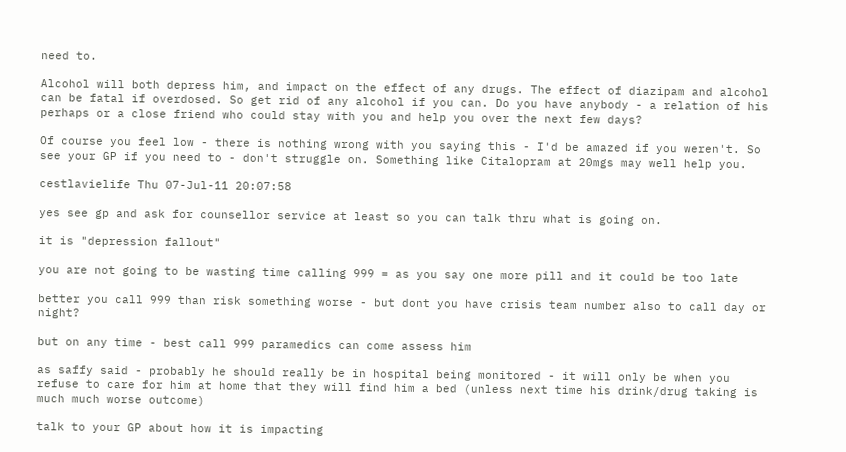need to.

Alcohol will both depress him, and impact on the effect of any drugs. The effect of diazipam and alcohol can be fatal if overdosed. So get rid of any alcohol if you can. Do you have anybody - a relation of his perhaps or a close friend who could stay with you and help you over the next few days?

Of course you feel low - there is nothing wrong with you saying this - I'd be amazed if you weren't. So see your GP if you need to - don't struggle on. Something like Citalopram at 20mgs may well help you.

cestlavielife Thu 07-Jul-11 20:07:58

yes see gp and ask for counsellor service at least so you can talk thru what is going on.

it is "depression fallout"

you are not going to be wasting time calling 999 = as you say one more pill and it could be too late

better you call 999 than risk something worse - but dont you have crisis team number also to call day or night?

but on any time - best call 999 paramedics can come assess him

as saffy said - probably he should really be in hospital being monitored - it will only be when you refuse to care for him at home that they will find him a bed (unless next time his drink/drug taking is much much worse outcome)

talk to your GP about how it is impacting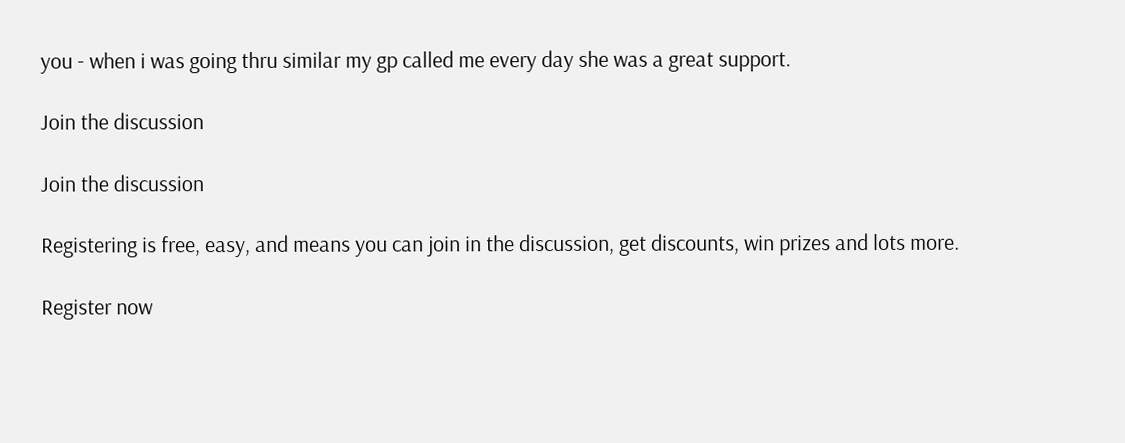you - when i was going thru similar my gp called me every day she was a great support.

Join the discussion

Join the discussion

Registering is free, easy, and means you can join in the discussion, get discounts, win prizes and lots more.

Register now